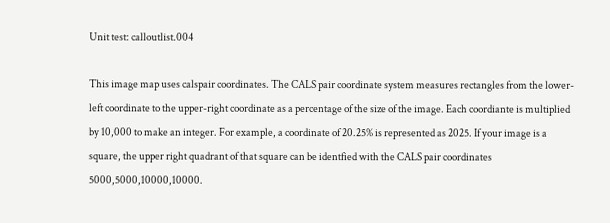Unit test: calloutlist.004

This image map uses calspair coordinates. The CALS pair coordinate system measures rectangles from the lower-left coordinate to the upper-right coordinate as a percentage of the size of the image. Each coordiante is multiplied by 10,000 to make an integer. For example, a coordinate of 20.25% is represented as 2025. If your image is a square, the upper right quadrant of that square can be identfied with the CALS pair coordinates 5000,5000,10000,10000.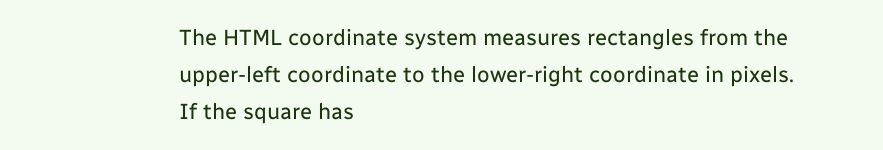The HTML coordinate system measures rectangles from the upper-left coordinate to the lower-right coordinate in pixels. If the square has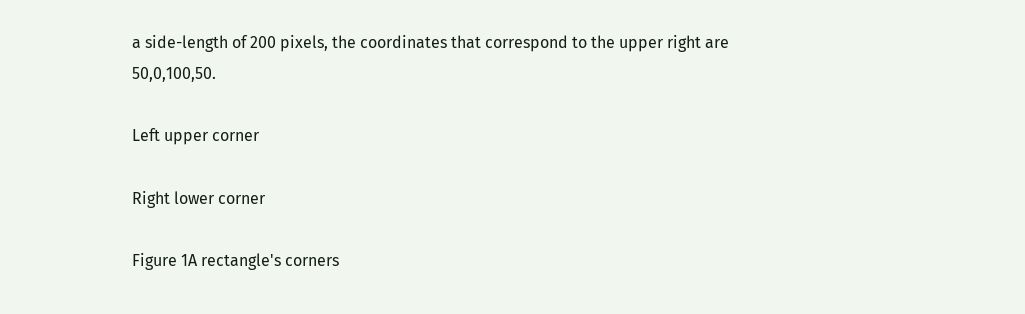a side-length of 200 pixels, the coordinates that correspond to the upper right are 50,0,100,50.

Left upper corner

Right lower corner

Figure 1A rectangle's corners